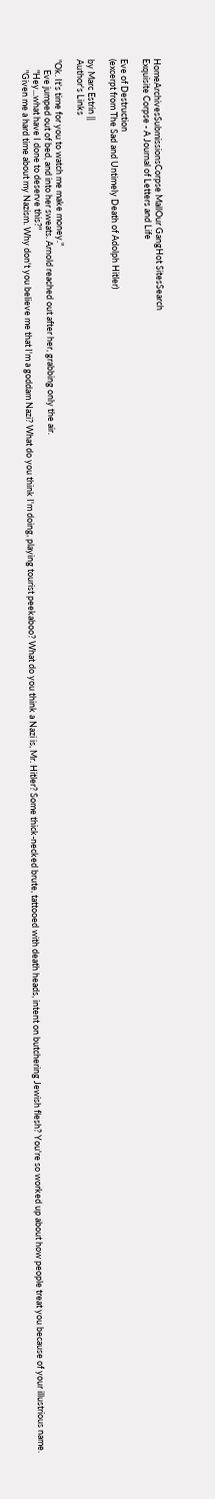HomeArchivesSubmissionsCorpse MallOur GangHot SitesSearch
Exquisite Corpse - A Journal of Letters and Life

Eve of Destruction
(excerpt from The Sad and Untimely Death of Adolph Hitler)

by Marc Estrin ||
Author's Links

"Ok. It's time for you to watch me make money."
     Eve jumped out of bed, and into her sweats. Arnold reached out after her, grabbing only the air.
     "Hey...what have I done to deserve this?"
     "Given me a hard time about my Nazism. Why don't you believe me that I'm a goddam Nazi? What do you think I'm doing, playing tourist peekaboo? What do you think a Nazi is, Mr. Hitler? Some thick-necked brute, tattooed with death heads, intent on butchering Jewish flesh? You're so worked up about how people treat you because of your illustrious name.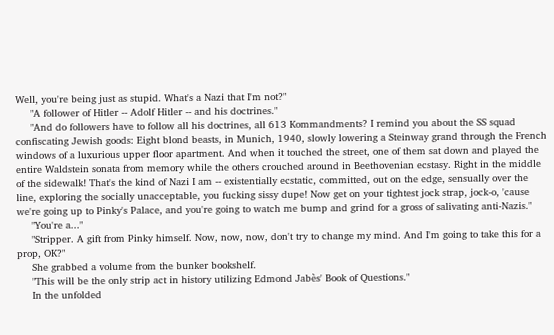Well, you're being just as stupid. What's a Nazi that I'm not?"
     "A follower of Hitler -- Adolf Hitler -- and his doctrines."
     "And do followers have to follow all his doctrines, all 613 Kommandments? I remind you about the SS squad confiscating Jewish goods: Eight blond beasts, in Munich, 1940, slowly lowering a Steinway grand through the French windows of a luxurious upper floor apartment. And when it touched the street, one of them sat down and played the entire Waldstein sonata from memory while the others crouched around in Beethovenian ecstasy. Right in the middle of the sidewalk! That's the kind of Nazi I am -- existentially ecstatic, committed, out on the edge, sensually over the line, exploring the socially unacceptable, you fucking sissy dupe! Now get on your tightest jock strap, jock-o, 'cause we're going up to Pinky's Palace, and you're going to watch me bump and grind for a gross of salivating anti-Nazis."
     "You're a..."
     "Stripper. A gift from Pinky himself. Now, now, now, don't try to change my mind. And I'm going to take this for a prop, OK?"
     She grabbed a volume from the bunker bookshelf.
     "This will be the only strip act in history utilizing Edmond Jabès' Book of Questions."
     In the unfolded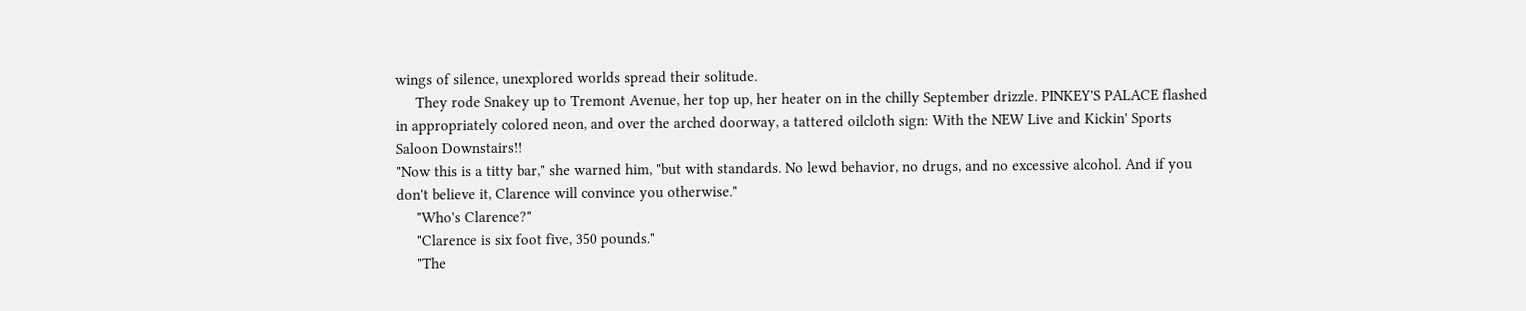wings of silence, unexplored worlds spread their solitude.
     They rode Snakey up to Tremont Avenue, her top up, her heater on in the chilly September drizzle. PINKEY'S PALACE flashed in appropriately colored neon, and over the arched doorway, a tattered oilcloth sign: With the NEW Live and Kickin' Sports Saloon Downstairs!!
"Now this is a titty bar," she warned him, "but with standards. No lewd behavior, no drugs, and no excessive alcohol. And if you don't believe it, Clarence will convince you otherwise."
     "Who's Clarence?"
     "Clarence is six foot five, 350 pounds."
     "The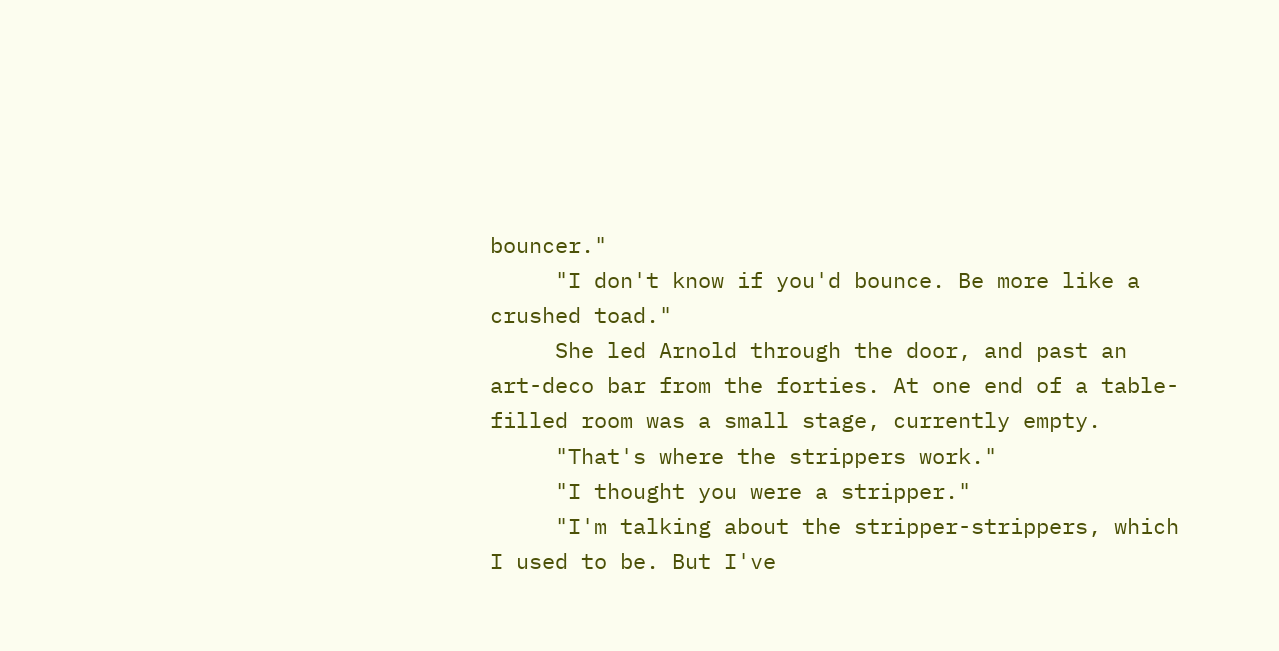bouncer."
     "I don't know if you'd bounce. Be more like a crushed toad."
     She led Arnold through the door, and past an art-deco bar from the forties. At one end of a table-filled room was a small stage, currently empty.
     "That's where the strippers work."
     "I thought you were a stripper."
     "I'm talking about the stripper-strippers, which I used to be. But I've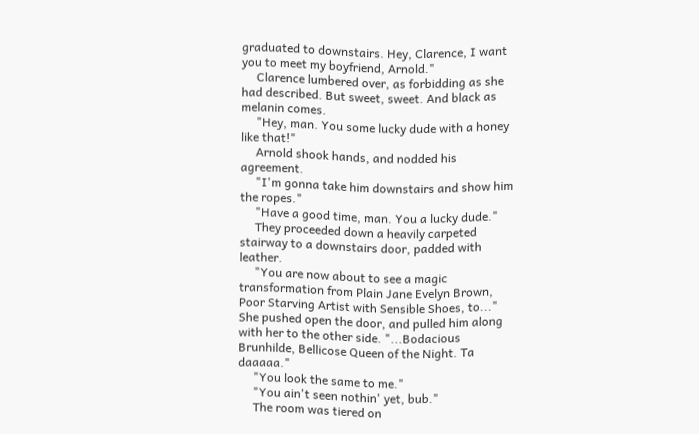graduated to downstairs. Hey, Clarence, I want you to meet my boyfriend, Arnold."
     Clarence lumbered over, as forbidding as she had described. But sweet, sweet. And black as melanin comes.
     "Hey, man. You some lucky dude with a honey like that!"
     Arnold shook hands, and nodded his agreement.
     "I'm gonna take him downstairs and show him the ropes."
     "Have a good time, man. You a lucky dude."
     They proceeded down a heavily carpeted stairway to a downstairs door, padded with leather.
     "You are now about to see a magic transformation from Plain Jane Evelyn Brown, Poor Starving Artist with Sensible Shoes, to..." She pushed open the door, and pulled him along with her to the other side. "...Bodacious Brunhilde, Bellicose Queen of the Night. Ta daaaaa."
     "You look the same to me."
     "You ain't seen nothin' yet, bub."
     The room was tiered on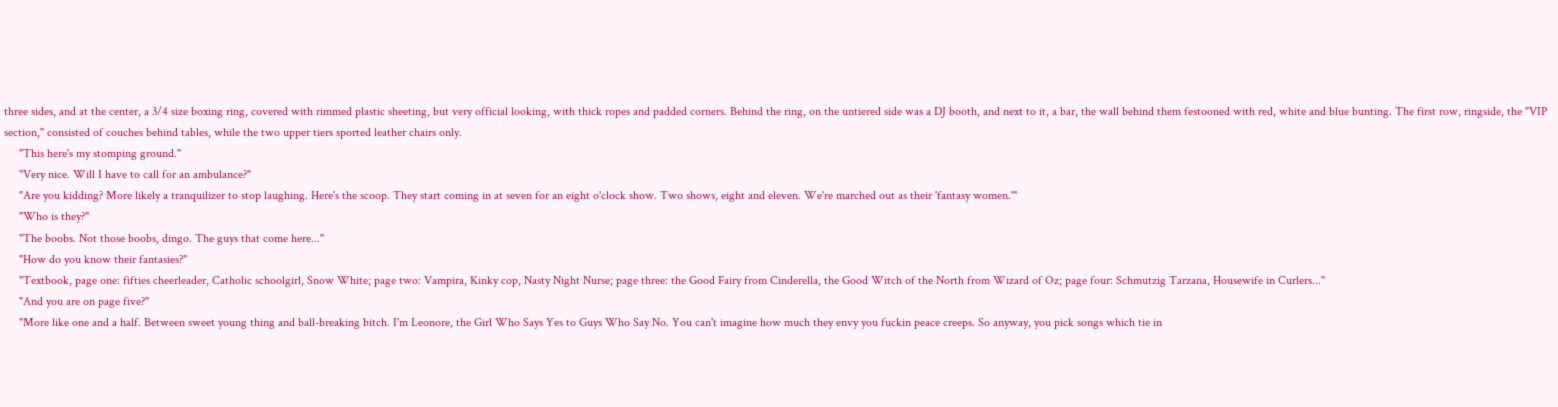three sides, and at the center, a 3/4 size boxing ring, covered with rimmed plastic sheeting, but very official looking, with thick ropes and padded corners. Behind the ring, on the untiered side was a DJ booth, and next to it, a bar, the wall behind them festooned with red, white and blue bunting. The first row, ringside, the "VIP section," consisted of couches behind tables, while the two upper tiers sported leather chairs only.
     "This here's my stomping ground."
     "Very nice. Will I have to call for an ambulance?"
     "Are you kidding? More likely a tranquilizer to stop laughing. Here's the scoop. They start coming in at seven for an eight o'clock show. Two shows, eight and eleven. We're marched out as their 'fantasy women.'"
     "Who is they?"
     "The boobs. Not those boobs, dingo. The guys that come here..."
     "How do you know their fantasies?"
     "Textbook, page one: fifties cheerleader, Catholic schoolgirl, Snow White; page two: Vampira, Kinky cop, Nasty Night Nurse; page three: the Good Fairy from Cinderella, the Good Witch of the North from Wizard of Oz; page four: Schmutzig Tarzana, Housewife in Curlers..."
     "And you are on page five?"
     "More like one and a half. Between sweet young thing and ball-breaking bitch. I'm Leonore, the Girl Who Says Yes to Guys Who Say No. You can't imagine how much they envy you fuckin peace creeps. So anyway, you pick songs which tie in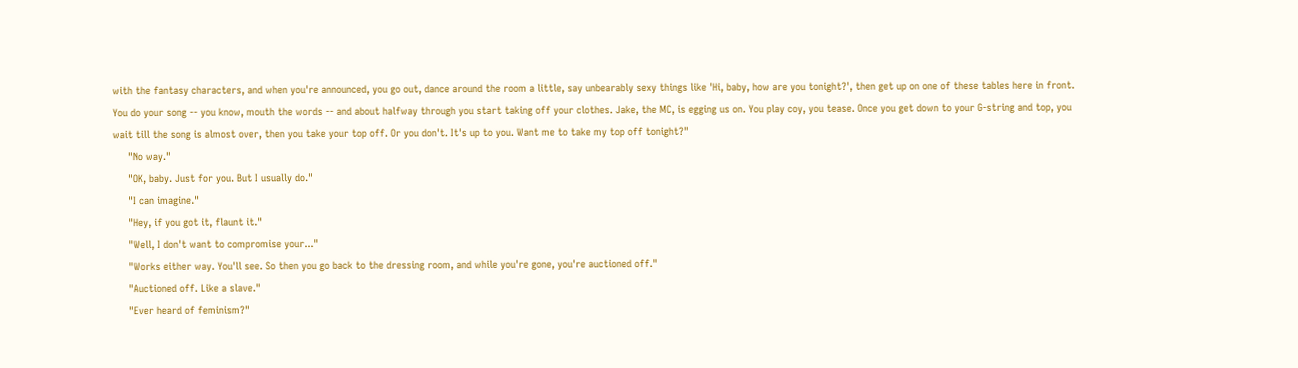with the fantasy characters, and when you're announced, you go out, dance around the room a little, say unbearably sexy things like 'Hi, baby, how are you tonight?', then get up on one of these tables here in front. You do your song -- you know, mouth the words -- and about halfway through you start taking off your clothes. Jake, the MC, is egging us on. You play coy, you tease. Once you get down to your G-string and top, you wait till the song is almost over, then you take your top off. Or you don't. It's up to you. Want me to take my top off tonight?"
     "No way."
     "OK, baby. Just for you. But I usually do."
     "I can imagine."
     "Hey, if you got it, flaunt it."
     "Well, I don't want to compromise your..."
     "Works either way. You'll see. So then you go back to the dressing room, and while you're gone, you're auctioned off."
     "Auctioned off. Like a slave."
     "Ever heard of feminism?"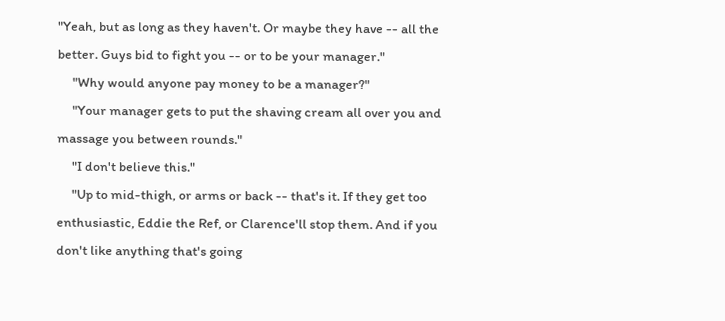"Yeah, but as long as they haven't. Or maybe they have -- all the better. Guys bid to fight you -- or to be your manager."
     "Why would anyone pay money to be a manager?"
     "Your manager gets to put the shaving cream all over you and massage you between rounds."
     "I don't believe this."
     "Up to mid-thigh, or arms or back -- that's it. If they get too enthusiastic, Eddie the Ref, or Clarence'll stop them. And if you don't like anything that's going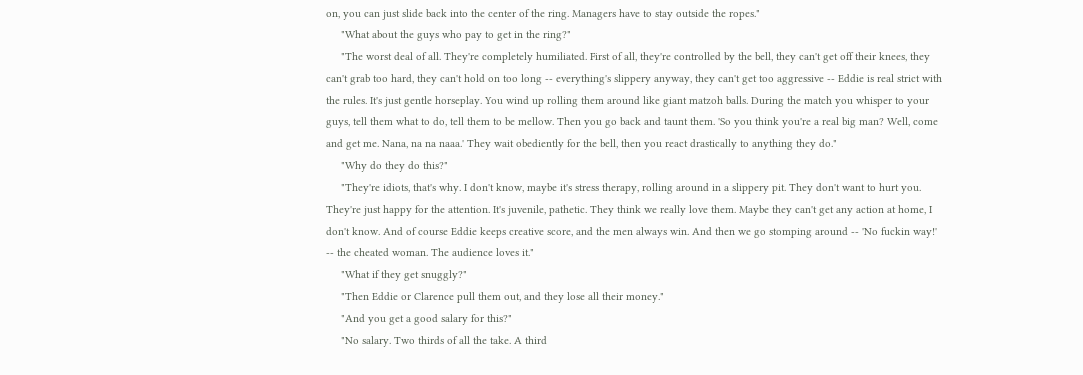on, you can just slide back into the center of the ring. Managers have to stay outside the ropes."
     "What about the guys who pay to get in the ring?"
     "The worst deal of all. They're completely humiliated. First of all, they're controlled by the bell, they can't get off their knees, they can't grab too hard, they can't hold on too long -- everything's slippery anyway, they can't get too aggressive -- Eddie is real strict with the rules. It's just gentle horseplay. You wind up rolling them around like giant matzoh balls. During the match you whisper to your guys, tell them what to do, tell them to be mellow. Then you go back and taunt them. 'So you think you're a real big man? Well, come and get me. Nana, na na naaa.' They wait obediently for the bell, then you react drastically to anything they do."
     "Why do they do this?"
     "They're idiots, that's why. I don't know, maybe it's stress therapy, rolling around in a slippery pit. They don't want to hurt you. They're just happy for the attention. It's juvenile, pathetic. They think we really love them. Maybe they can't get any action at home, I don't know. And of course Eddie keeps creative score, and the men always win. And then we go stomping around -- 'No fuckin way!' -- the cheated woman. The audience loves it."
     "What if they get snuggly?"
     "Then Eddie or Clarence pull them out, and they lose all their money."
     "And you get a good salary for this?"
     "No salary. Two thirds of all the take. A third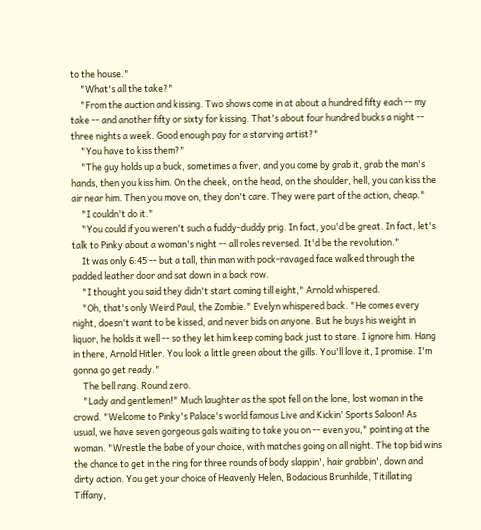to the house."
     "What's all the take?"
     "From the auction and kissing. Two shows come in at about a hundred fifty each -- my take -- and another fifty or sixty for kissing. That's about four hundred bucks a night -- three nights a week. Good enough pay for a starving artist?"
     "You have to kiss them?"
     "The guy holds up a buck, sometimes a fiver, and you come by grab it, grab the man's hands, then you kiss him. On the cheek, on the head, on the shoulder, hell, you can kiss the air near him. Then you move on, they don't care. They were part of the action, cheap."
     "I couldn't do it."
     "You could if you weren't such a fuddy-duddy prig. In fact, you'd be great. In fact, let's talk to Pinky about a woman's night -- all roles reversed. It'd be the revolution."
     It was only 6:45 -- but a tall, thin man with pock-ravaged face walked through the padded leather door and sat down in a back row.
     "I thought you said they didn't start coming till eight," Arnold whispered.
     "Oh, that's only Weird Paul, the Zombie." Evelyn whispered back. "He comes every night, doesn't want to be kissed, and never bids on anyone. But he buys his weight in liquor, he holds it well -- so they let him keep coming back just to stare. I ignore him. Hang in there, Arnold Hitler. You look a little green about the gills. You'll love it, I promise. I'm gonna go get ready."
     The bell rang. Round zero.
     "Lady and gentlemen!" Much laughter as the spot fell on the lone, lost woman in the crowd. "Welcome to Pinky's Palace's world famous Live and Kickin' Sports Saloon! As usual, we have seven gorgeous gals waiting to take you on -- even you," pointing at the woman. "Wrestle the babe of your choice, with matches going on all night. The top bid wins the chance to get in the ring for three rounds of body slappin', hair grabbin', down and dirty action. You get your choice of Heavenly Helen, Bodacious Brunhilde, Titillating Tiffany,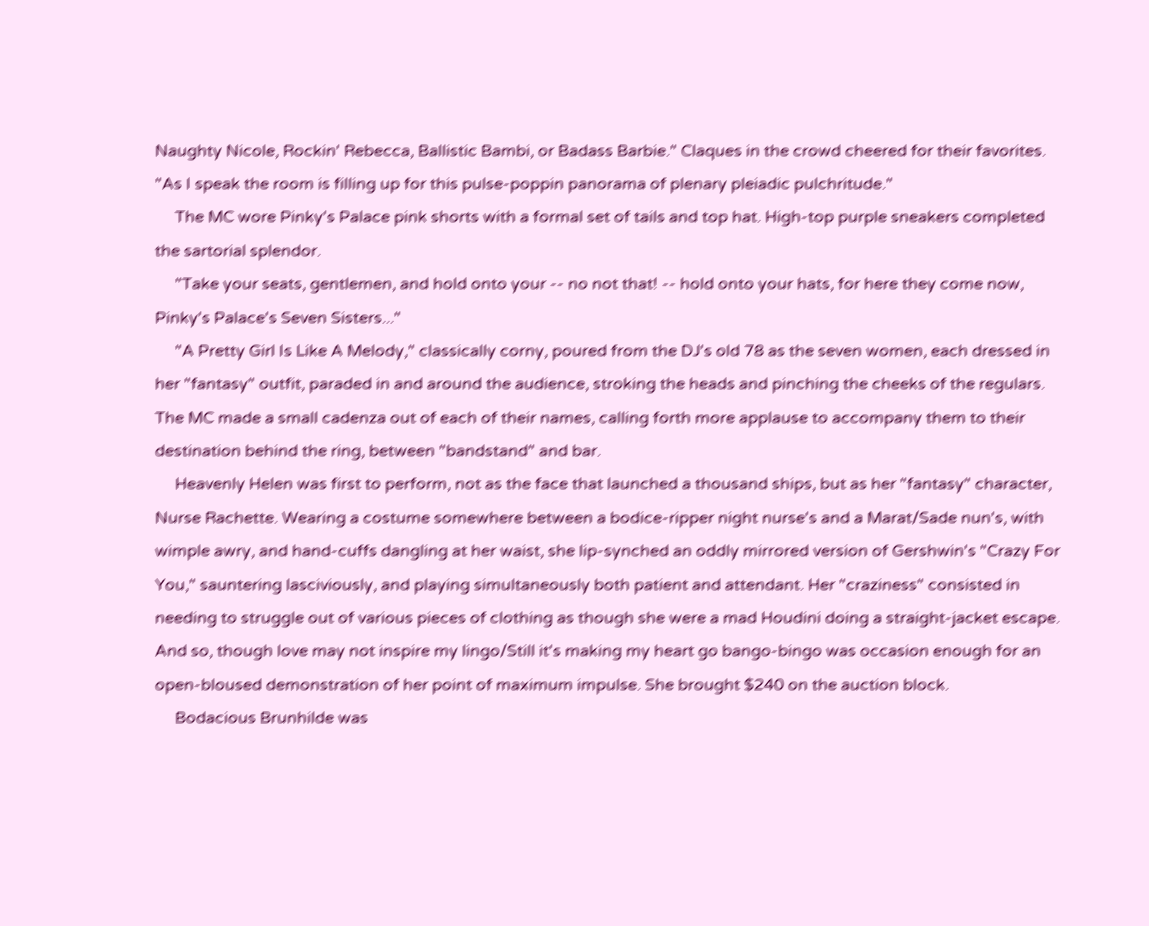Naughty Nicole, Rockin' Rebecca, Ballistic Bambi, or Badass Barbie." Claques in the crowd cheered for their favorites. "As I speak the room is filling up for this pulse-poppin panorama of plenary pleiadic pulchritude."
     The MC wore Pinky's Palace pink shorts with a formal set of tails and top hat. High-top purple sneakers completed the sartorial splendor.
     "Take your seats, gentlemen, and hold onto your -- no not that! -- hold onto your hats, for here they come now, Pinky's Palace's Seven Sisters..."
     "A Pretty Girl Is Like A Melody," classically corny, poured from the DJ's old 78 as the seven women, each dressed in her "fantasy" outfit, paraded in and around the audience, stroking the heads and pinching the cheeks of the regulars. The MC made a small cadenza out of each of their names, calling forth more applause to accompany them to their destination behind the ring, between "bandstand" and bar.
     Heavenly Helen was first to perform, not as the face that launched a thousand ships, but as her "fantasy" character, Nurse Rachette. Wearing a costume somewhere between a bodice-ripper night nurse's and a Marat/Sade nun's, with wimple awry, and hand-cuffs dangling at her waist, she lip-synched an oddly mirrored version of Gershwin's "Crazy For You," sauntering lasciviously, and playing simultaneously both patient and attendant. Her "craziness" consisted in needing to struggle out of various pieces of clothing as though she were a mad Houdini doing a straight-jacket escape. And so, though love may not inspire my lingo/Still it's making my heart go bango-bingo was occasion enough for an open-bloused demonstration of her point of maximum impulse. She brought $240 on the auction block.
     Bodacious Brunhilde was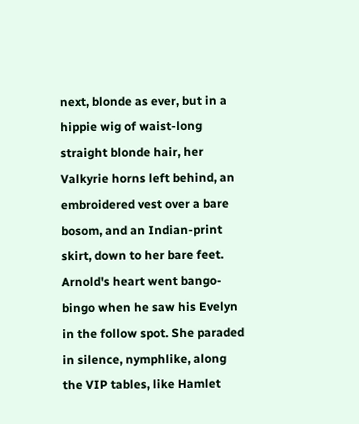next, blonde as ever, but in a hippie wig of waist-long straight blonde hair, her Valkyrie horns left behind, an embroidered vest over a bare bosom, and an Indian-print skirt, down to her bare feet. Arnold's heart went bango-bingo when he saw his Evelyn in the follow spot. She paraded in silence, nymphlike, along the VIP tables, like Hamlet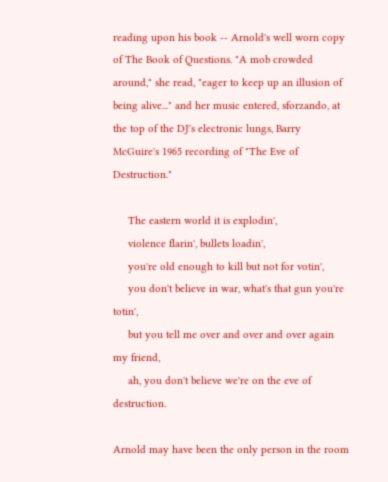reading upon his book -- Arnold's well worn copy of The Book of Questions. "A mob crowded around," she read, "eager to keep up an illusion of being alive..." and her music entered, sforzando, at the top of the DJ's electronic lungs, Barry McGuire's 1965 recording of "The Eve of Destruction."

     The eastern world it is explodin',
     violence flarin', bullets loadin',
     you're old enough to kill but not for votin',
     you don't believe in war, what's that gun you're totin',
     but you tell me over and over and over again my friend,
     ah, you don't believe we're on the eve of destruction.

Arnold may have been the only person in the room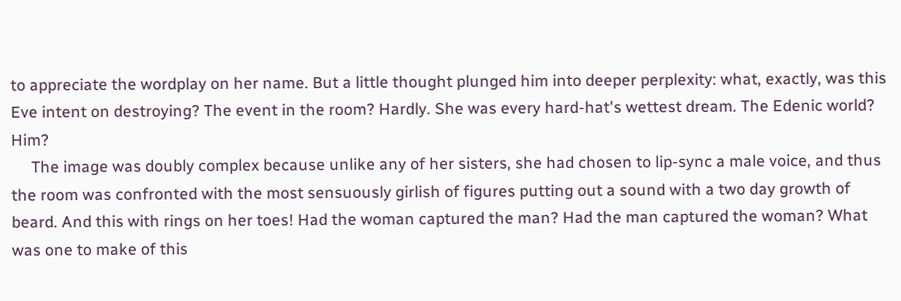to appreciate the wordplay on her name. But a little thought plunged him into deeper perplexity: what, exactly, was this Eve intent on destroying? The event in the room? Hardly. She was every hard-hat's wettest dream. The Edenic world? Him?
     The image was doubly complex because unlike any of her sisters, she had chosen to lip-sync a male voice, and thus the room was confronted with the most sensuously girlish of figures putting out a sound with a two day growth of beard. And this with rings on her toes! Had the woman captured the man? Had the man captured the woman? What was one to make of this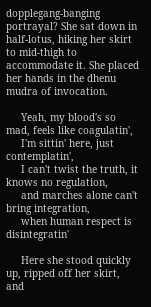dopplegang-banging portrayal? She sat down in half-lotus, hiking her skirt to mid-thigh to accommodate it. She placed her hands in the dhenu mudra of invocation.

     Yeah, my blood's so mad, feels like coagulatin',
     I'm sittin' here, just contemplatin',
     I can't twist the truth, it knows no regulation,
     and marches alone can't bring integration,
     when human respect is disintegratin'

     Here she stood quickly up, ripped off her skirt, and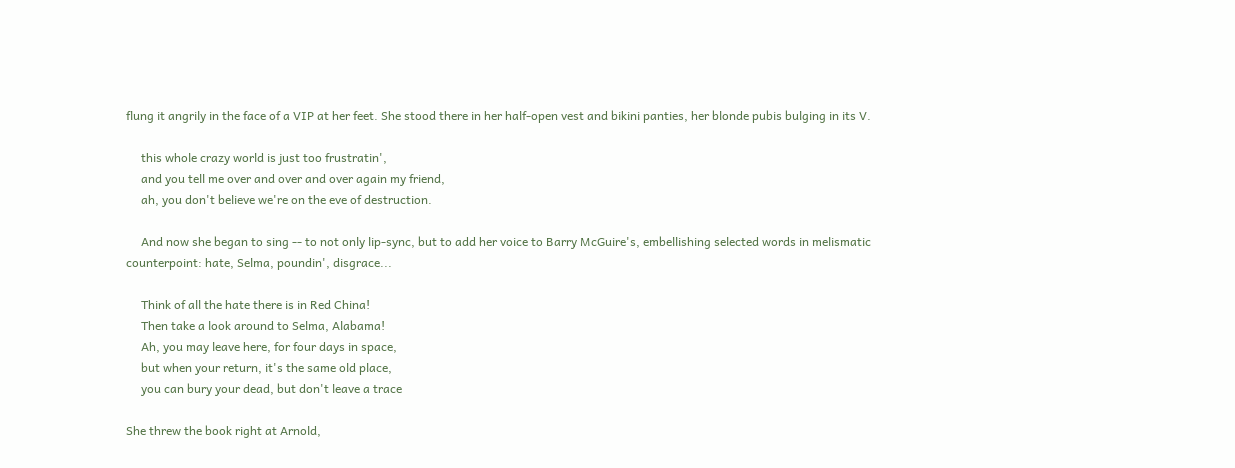flung it angrily in the face of a VIP at her feet. She stood there in her half-open vest and bikini panties, her blonde pubis bulging in its V.

     this whole crazy world is just too frustratin',
     and you tell me over and over and over again my friend,
     ah, you don't believe we're on the eve of destruction.

     And now she began to sing -- to not only lip-sync, but to add her voice to Barry McGuire's, embellishing selected words in melismatic counterpoint: hate, Selma, poundin', disgrace...

     Think of all the hate there is in Red China!
     Then take a look around to Selma, Alabama!
     Ah, you may leave here, for four days in space,
     but when your return, it's the same old place,
     you can bury your dead, but don't leave a trace

She threw the book right at Arnold,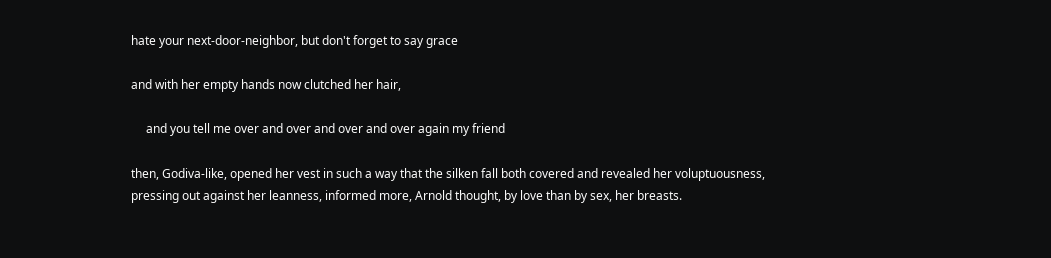hate your next-door-neighbor, but don't forget to say grace

and with her empty hands now clutched her hair,

     and you tell me over and over and over and over again my friend

then, Godiva-like, opened her vest in such a way that the silken fall both covered and revealed her voluptuousness, pressing out against her leanness, informed more, Arnold thought, by love than by sex, her breasts.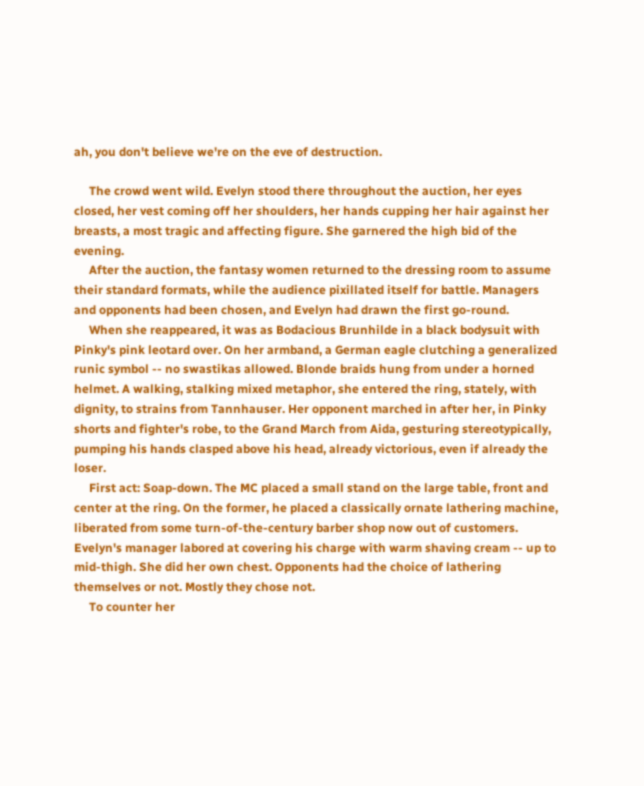ah, you don't believe we're on the eve of destruction.

     The crowd went wild. Evelyn stood there throughout the auction, her eyes closed, her vest coming off her shoulders, her hands cupping her hair against her breasts, a most tragic and affecting figure. She garnered the high bid of the evening.
     After the auction, the fantasy women returned to the dressing room to assume their standard formats, while the audience pixillated itself for battle. Managers and opponents had been chosen, and Evelyn had drawn the first go-round.
     When she reappeared, it was as Bodacious Brunhilde in a black bodysuit with Pinky's pink leotard over. On her armband, a German eagle clutching a generalized runic symbol -- no swastikas allowed. Blonde braids hung from under a horned helmet. A walking, stalking mixed metaphor, she entered the ring, stately, with dignity, to strains from Tannhauser. Her opponent marched in after her, in Pinky shorts and fighter's robe, to the Grand March from Aida, gesturing stereotypically, pumping his hands clasped above his head, already victorious, even if already the loser.
     First act: Soap-down. The MC placed a small stand on the large table, front and center at the ring. On the former, he placed a classically ornate lathering machine, liberated from some turn-of-the-century barber shop now out of customers. Evelyn's manager labored at covering his charge with warm shaving cream -- up to mid-thigh. She did her own chest. Opponents had the choice of lathering themselves or not. Mostly they chose not.
     To counter her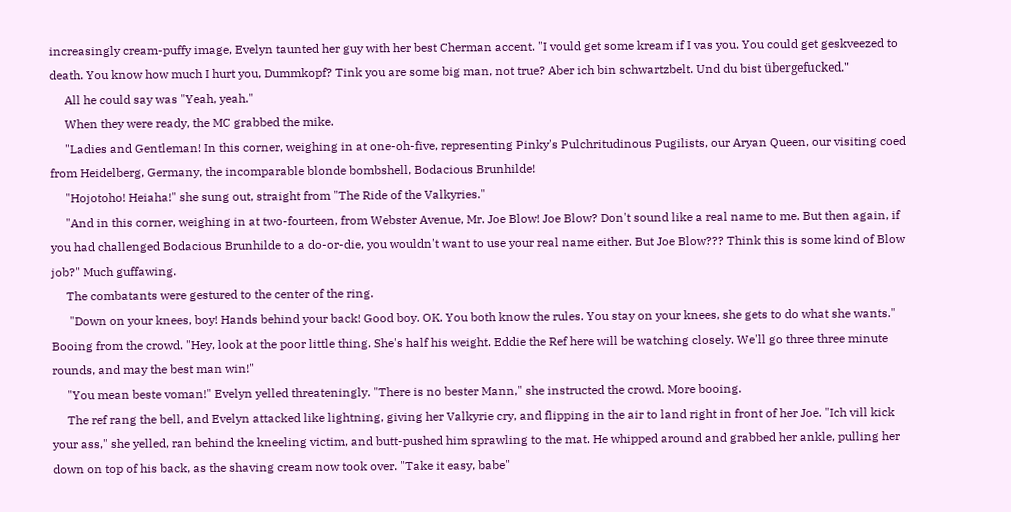increasingly cream-puffy image, Evelyn taunted her guy with her best Cherman accent. "I vould get some kream if I vas you. You could get geskveezed to death. You know how much I hurt you, Dummkopf? Tink you are some big man, not true? Aber ich bin schwartzbelt. Und du bist übergefucked."
     All he could say was "Yeah, yeah."
     When they were ready, the MC grabbed the mike.
     "Ladies and Gentleman! In this corner, weighing in at one-oh-five, representing Pinky's Pulchritudinous Pugilists, our Aryan Queen, our visiting coed from Heidelberg, Germany, the incomparable blonde bombshell, Bodacious Brunhilde!
     "Hojotoho! Heiaha!" she sung out, straight from "The Ride of the Valkyries."
     "And in this corner, weighing in at two-fourteen, from Webster Avenue, Mr. Joe Blow! Joe Blow? Don't sound like a real name to me. But then again, if you had challenged Bodacious Brunhilde to a do-or-die, you wouldn't want to use your real name either. But Joe Blow??? Think this is some kind of Blow job?" Much guffawing.
     The combatants were gestured to the center of the ring.
      "Down on your knees, boy! Hands behind your back! Good boy. OK. You both know the rules. You stay on your knees, she gets to do what she wants." Booing from the crowd. "Hey, look at the poor little thing. She's half his weight. Eddie the Ref here will be watching closely. We'll go three three minute rounds, and may the best man win!"
     "You mean beste voman!" Evelyn yelled threateningly. "There is no bester Mann," she instructed the crowd. More booing.
     The ref rang the bell, and Evelyn attacked like lightning, giving her Valkyrie cry, and flipping in the air to land right in front of her Joe. "Ich vill kick your ass," she yelled, ran behind the kneeling victim, and butt-pushed him sprawling to the mat. He whipped around and grabbed her ankle, pulling her down on top of his back, as the shaving cream now took over. "Take it easy, babe"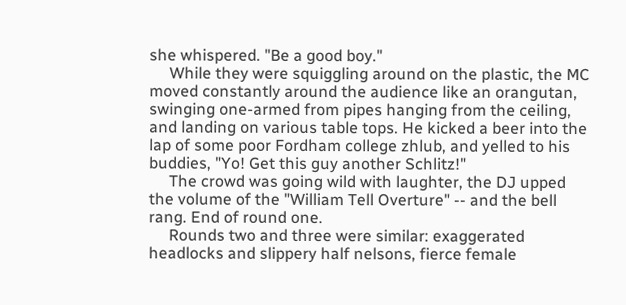she whispered. "Be a good boy."
     While they were squiggling around on the plastic, the MC moved constantly around the audience like an orangutan, swinging one-armed from pipes hanging from the ceiling, and landing on various table tops. He kicked a beer into the lap of some poor Fordham college zhlub, and yelled to his buddies, "Yo! Get this guy another Schlitz!"
     The crowd was going wild with laughter, the DJ upped the volume of the "William Tell Overture" -- and the bell rang. End of round one.
     Rounds two and three were similar: exaggerated headlocks and slippery half nelsons, fierce female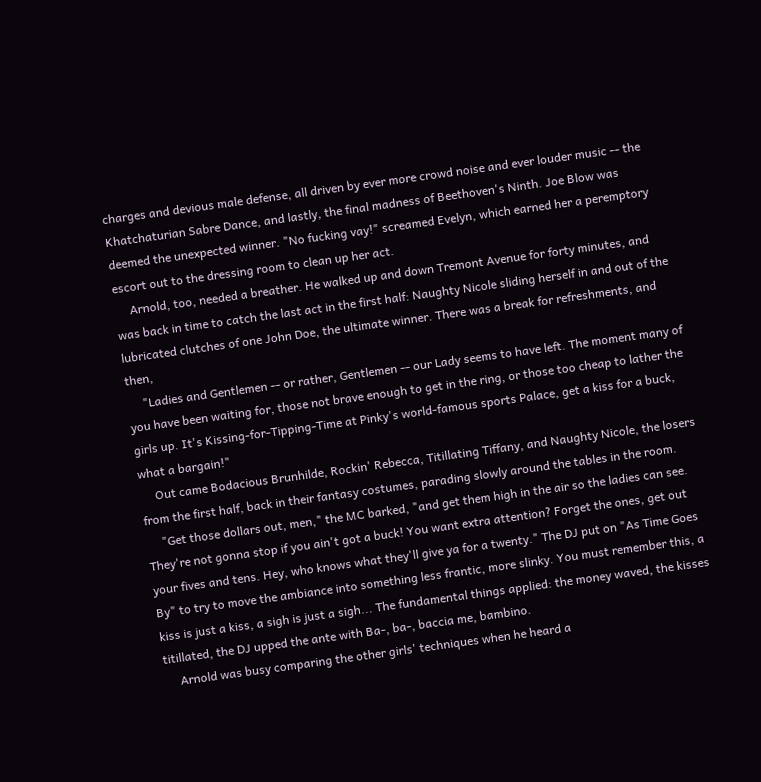charges and devious male defense, all driven by ever more crowd noise and ever louder music -- the Khatchaturian Sabre Dance, and lastly, the final madness of Beethoven's Ninth. Joe Blow was deemed the unexpected winner. "No fucking vay!" screamed Evelyn, which earned her a peremptory escort out to the dressing room to clean up her act.
     Arnold, too, needed a breather. He walked up and down Tremont Avenue for forty minutes, and was back in time to catch the last act in the first half: Naughty Nicole sliding herself in and out of the lubricated clutches of one John Doe, the ultimate winner. There was a break for refreshments, and then,
     "Ladies and Gentlemen -- or rather, Gentlemen -- our Lady seems to have left. The moment many of you have been waiting for, those not brave enough to get in the ring, or those too cheap to lather the girls up. It's Kissing-for-Tipping-Time at Pinky's world-famous sports Palace, get a kiss for a buck, what a bargain!"
     Out came Bodacious Brunhilde, Rockin' Rebecca, Titillating Tiffany, and Naughty Nicole, the losers from the first half, back in their fantasy costumes, parading slowly around the tables in the room.
     "Get those dollars out, men," the MC barked, "and get them high in the air so the ladies can see. They're not gonna stop if you ain't got a buck! You want extra attention? Forget the ones, get out your fives and tens. Hey, who knows what they'll give ya for a twenty." The DJ put on "As Time Goes By" to try to move the ambiance into something less frantic, more slinky. You must remember this, a kiss is just a kiss, a sigh is just a sigh... The fundamental things applied: the money waved, the kisses titillated, the DJ upped the ante with Ba-, ba-, baccia me, bambino.
     Arnold was busy comparing the other girls' techniques when he heard a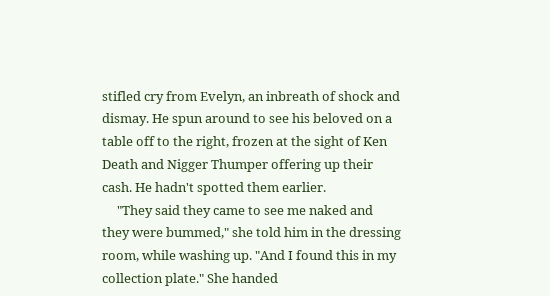stifled cry from Evelyn, an inbreath of shock and dismay. He spun around to see his beloved on a table off to the right, frozen at the sight of Ken Death and Nigger Thumper offering up their cash. He hadn't spotted them earlier.
     "They said they came to see me naked and they were bummed," she told him in the dressing room, while washing up. "And I found this in my collection plate." She handed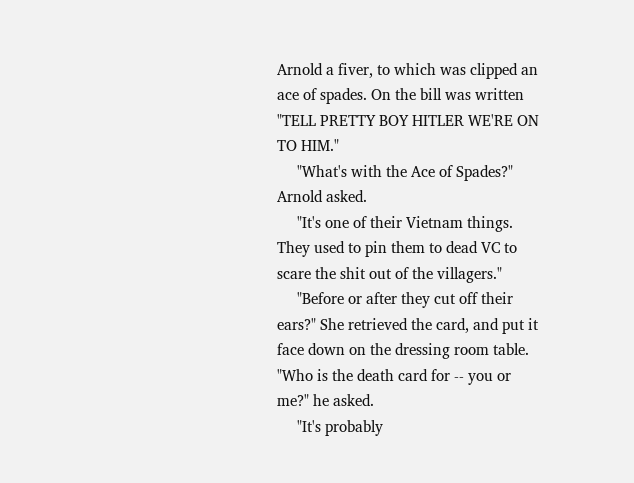Arnold a fiver, to which was clipped an ace of spades. On the bill was written "TELL PRETTY BOY HITLER WE'RE ON TO HIM."
     "What's with the Ace of Spades?" Arnold asked.
     "It's one of their Vietnam things. They used to pin them to dead VC to scare the shit out of the villagers."
     "Before or after they cut off their ears?" She retrieved the card, and put it face down on the dressing room table. "Who is the death card for -- you or me?" he asked.
     "It's probably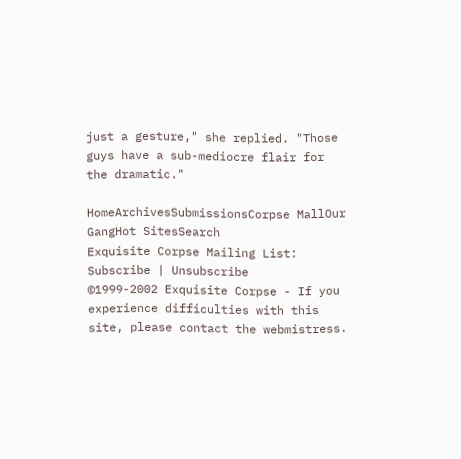just a gesture," she replied. "Those guys have a sub-mediocre flair for the dramatic."

HomeArchivesSubmissionsCorpse MallOur GangHot SitesSearch
Exquisite Corpse Mailing List: Subscribe | Unsubscribe
©1999-2002 Exquisite Corpse - If you experience difficulties with this site, please contact the webmistress.